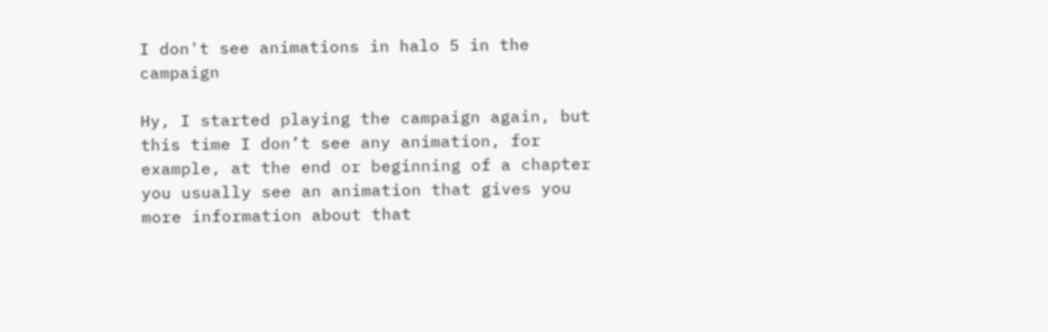I don't see animations in halo 5 in the campaign

Hy, I started playing the campaign again, but this time I don’t see any animation, for example, at the end or beginning of a chapter you usually see an animation that gives you more information about that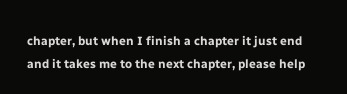chapter, but when I finish a chapter it just end and it takes me to the next chapter, please help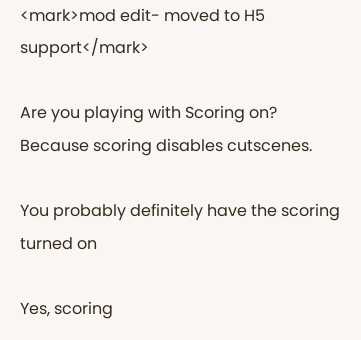<mark>mod edit- moved to H5 support</mark>

Are you playing with Scoring on? Because scoring disables cutscenes.

You probably definitely have the scoring turned on

Yes, scoring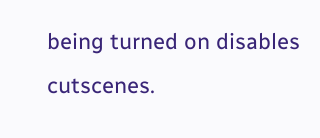being turned on disables cutscenes.